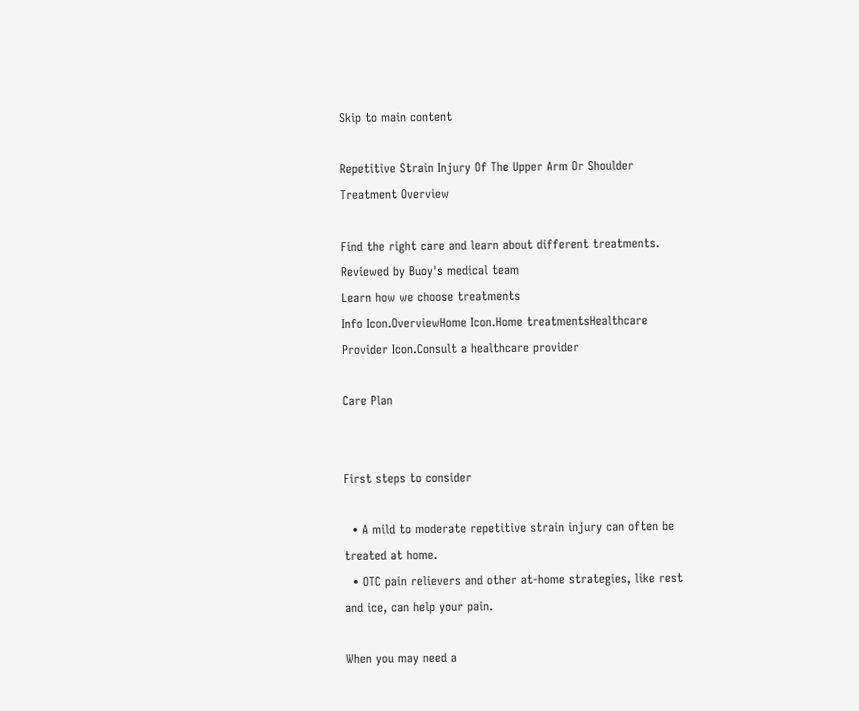Skip to main content

Repetitive Strain Injury Of The Upper Arm Or Shoulder Treatment Overview

Find the right care and learn about different treatments.
Reviewed by Buoy's medical team
Learn how we choose treatments
Info Icon.OverviewHome Icon.Home treatmentsHealthcare Provider Icon.Consult a healthcare provider

Care Plan


First steps to consider

  • A mild to moderate repetitive strain injury can often be treated at home.
  • OTC pain relievers and other at-home strategies, like rest and ice, can help your pain.

When you may need a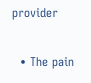provider

  • The pain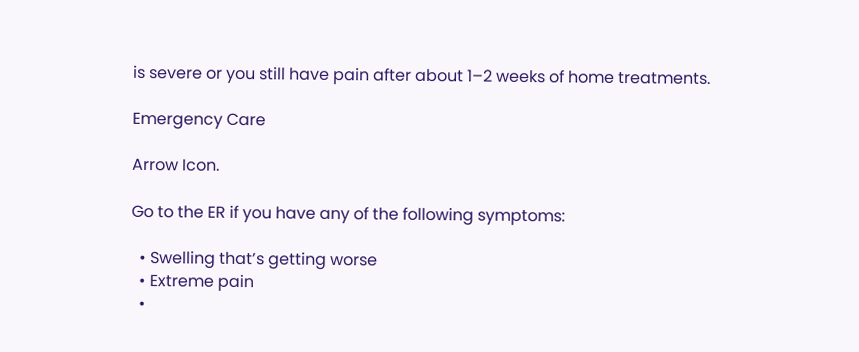is severe or you still have pain after about 1–2 weeks of home treatments.

Emergency Care

Arrow Icon.

Go to the ER if you have any of the following symptoms:

  • Swelling that’s getting worse
  • Extreme pain
  •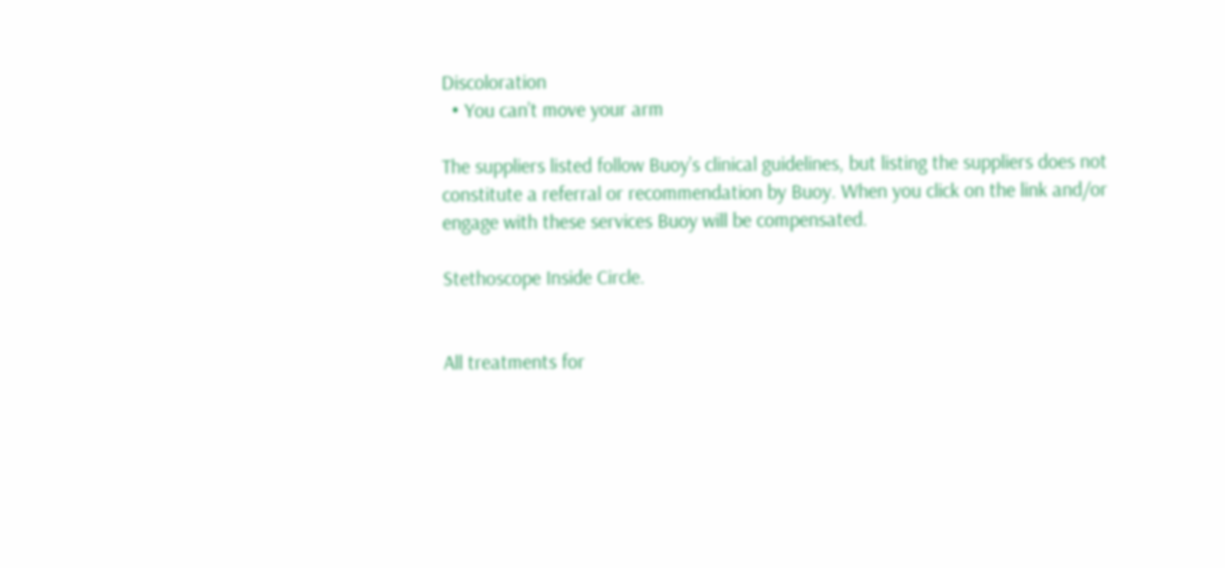Discoloration
  • You can’t move your arm

The suppliers listed follow Buoy’s clinical guidelines, but listing the suppliers does not constitute a referral or recommendation by Buoy. When you click on the link and/or engage with these services Buoy will be compensated.

Stethoscope Inside Circle.


All treatments for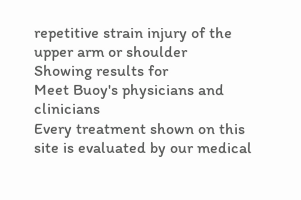repetitive strain injury of the upper arm or shoulder
Showing results for
Meet Buoy's physicians and clinicians
Every treatment shown on this site is evaluated by our medical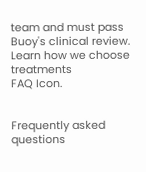team and must pass Buoy's clinical review.
Learn how we choose treatments
FAQ Icon.


Frequently asked questions